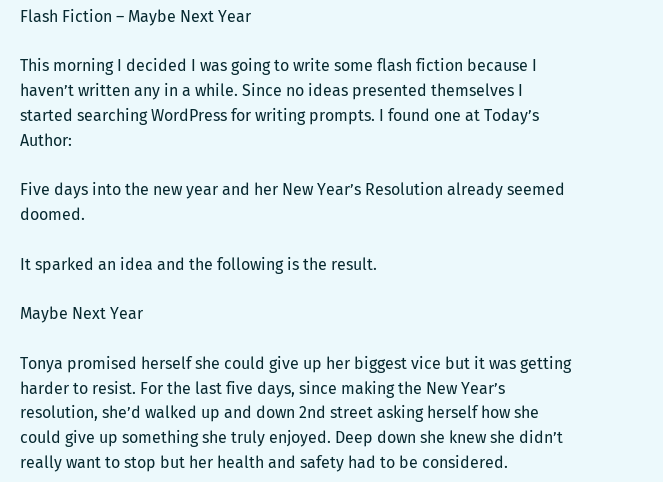Flash Fiction – Maybe Next Year

This morning I decided I was going to write some flash fiction because I haven’t written any in a while. Since no ideas presented themselves I started searching WordPress for writing prompts. I found one at Today’s Author:

Five days into the new year and her New Year’s Resolution already seemed doomed.

It sparked an idea and the following is the result.

Maybe Next Year

Tonya promised herself she could give up her biggest vice but it was getting harder to resist. For the last five days, since making the New Year’s resolution, she’d walked up and down 2nd street asking herself how she could give up something she truly enjoyed. Deep down she knew she didn’t really want to stop but her health and safety had to be considered.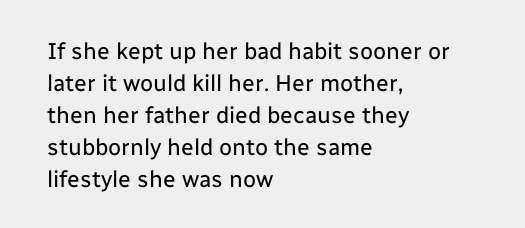If she kept up her bad habit sooner or later it would kill her. Her mother, then her father died because they stubbornly held onto the same lifestyle she was now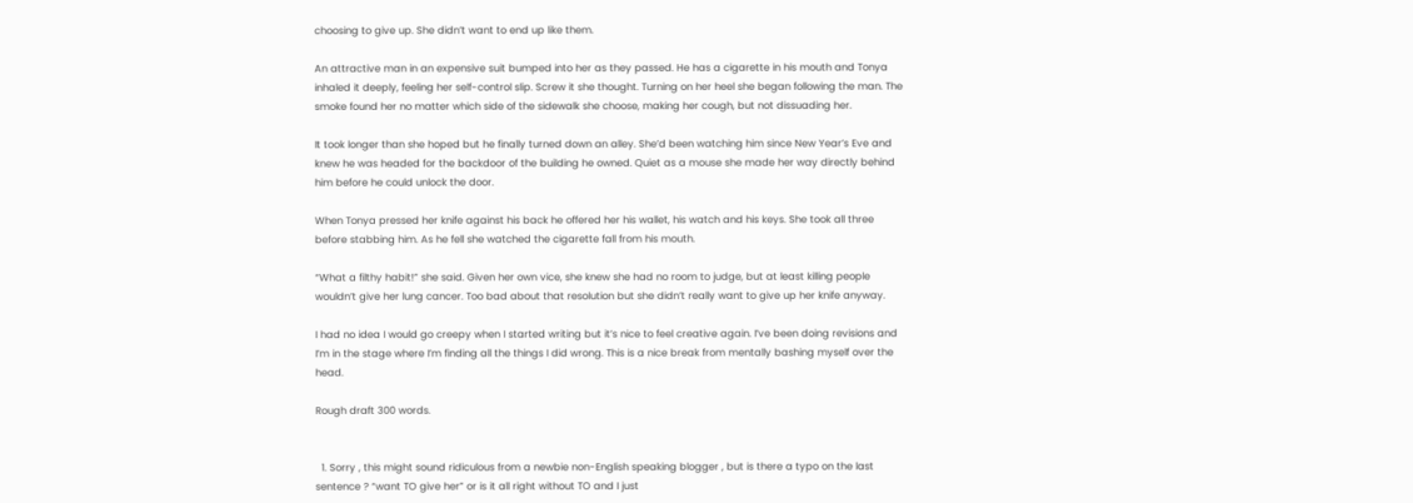choosing to give up. She didn’t want to end up like them.

An attractive man in an expensive suit bumped into her as they passed. He has a cigarette in his mouth and Tonya inhaled it deeply, feeling her self-control slip. Screw it she thought. Turning on her heel she began following the man. The smoke found her no matter which side of the sidewalk she choose, making her cough, but not dissuading her.

It took longer than she hoped but he finally turned down an alley. She’d been watching him since New Year’s Eve and knew he was headed for the backdoor of the building he owned. Quiet as a mouse she made her way directly behind him before he could unlock the door.

When Tonya pressed her knife against his back he offered her his wallet, his watch and his keys. She took all three before stabbing him. As he fell she watched the cigarette fall from his mouth.

“What a filthy habit!” she said. Given her own vice, she knew she had no room to judge, but at least killing people wouldn’t give her lung cancer. Too bad about that resolution but she didn’t really want to give up her knife anyway.

I had no idea I would go creepy when I started writing but it’s nice to feel creative again. I’ve been doing revisions and I’m in the stage where I’m finding all the things I did wrong. This is a nice break from mentally bashing myself over the head.

Rough draft 300 words.


  1. Sorry , this might sound ridiculous from a newbie non-English speaking blogger , but is there a typo on the last sentence ? “want TO give her” or is it all right without TO and I just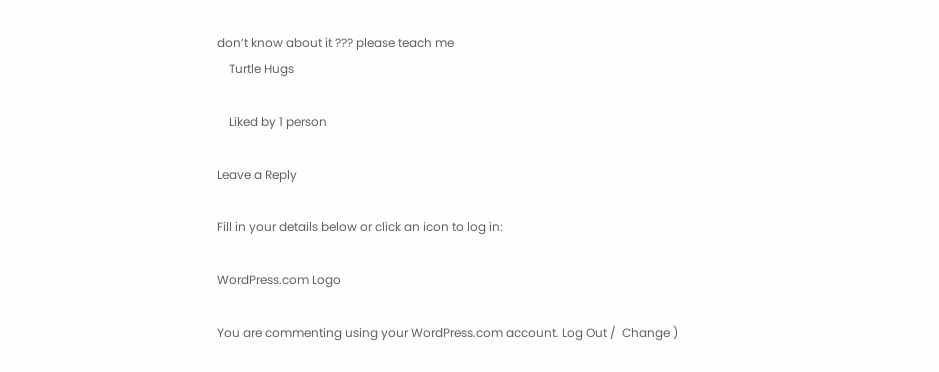don’t know about it ??? please teach me
    Turtle Hugs

    Liked by 1 person

Leave a Reply

Fill in your details below or click an icon to log in:

WordPress.com Logo

You are commenting using your WordPress.com account. Log Out /  Change )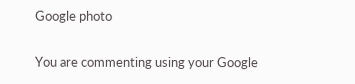Google photo

You are commenting using your Google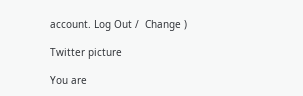account. Log Out /  Change )

Twitter picture

You are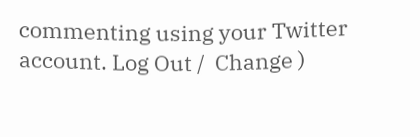commenting using your Twitter account. Log Out /  Change )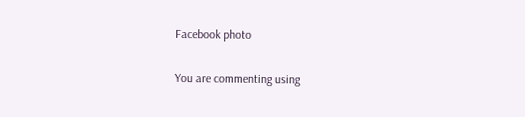Facebook photo

You are commenting using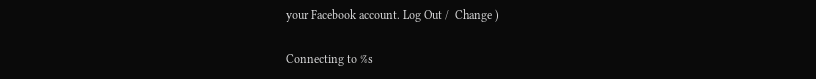your Facebook account. Log Out /  Change )

Connecting to %s